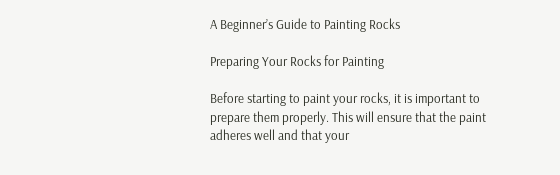A Beginner’s Guide to Painting Rocks

Preparing Your Rocks for Painting

Before starting to paint your rocks, it is important to prepare them properly. This will ensure that the paint adheres well and that your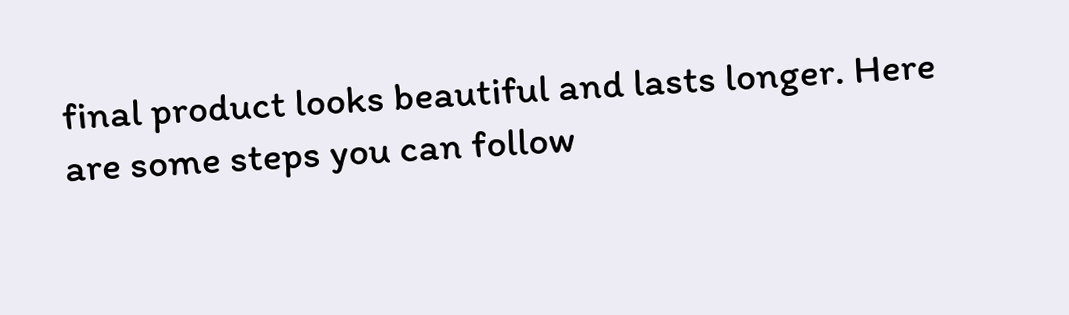final product looks beautiful and lasts longer. Here are some steps you can follow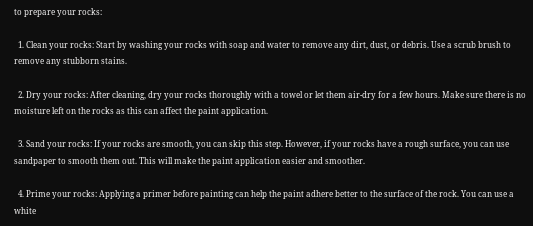to prepare your rocks:

  1. Clean your rocks: Start by washing your rocks with soap and water to remove any dirt, dust, or debris. Use a scrub brush to remove any stubborn stains.

  2. Dry your rocks: After cleaning, dry your rocks thoroughly with a towel or let them air-dry for a few hours. Make sure there is no moisture left on the rocks as this can affect the paint application.

  3. Sand your rocks: If your rocks are smooth, you can skip this step. However, if your rocks have a rough surface, you can use sandpaper to smooth them out. This will make the paint application easier and smoother.

  4. Prime your rocks: Applying a primer before painting can help the paint adhere better to the surface of the rock. You can use a white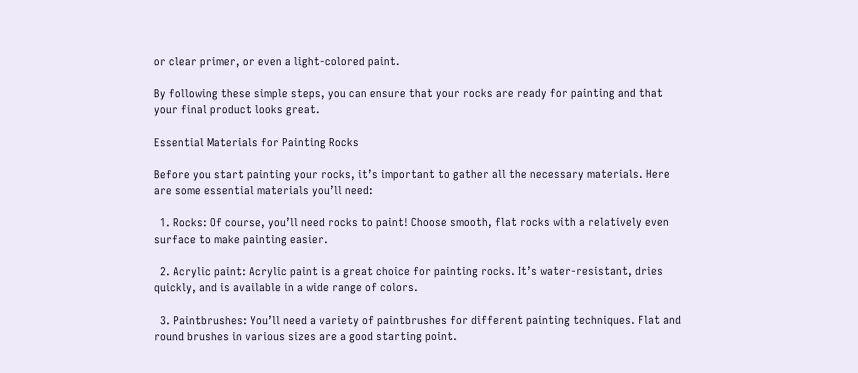or clear primer, or even a light-colored paint.

By following these simple steps, you can ensure that your rocks are ready for painting and that your final product looks great.

Essential Materials for Painting Rocks

Before you start painting your rocks, it’s important to gather all the necessary materials. Here are some essential materials you’ll need:

  1. Rocks: Of course, you’ll need rocks to paint! Choose smooth, flat rocks with a relatively even surface to make painting easier.

  2. Acrylic paint: Acrylic paint is a great choice for painting rocks. It’s water-resistant, dries quickly, and is available in a wide range of colors.

  3. Paintbrushes: You’ll need a variety of paintbrushes for different painting techniques. Flat and round brushes in various sizes are a good starting point.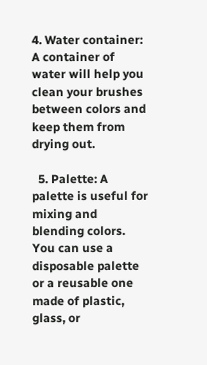4. Water container: A container of water will help you clean your brushes between colors and keep them from drying out.

  5. Palette: A palette is useful for mixing and blending colors. You can use a disposable palette or a reusable one made of plastic, glass, or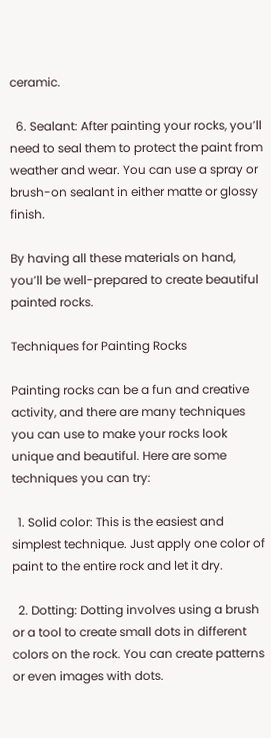ceramic.

  6. Sealant: After painting your rocks, you’ll need to seal them to protect the paint from weather and wear. You can use a spray or brush-on sealant in either matte or glossy finish.

By having all these materials on hand, you’ll be well-prepared to create beautiful painted rocks.

Techniques for Painting Rocks

Painting rocks can be a fun and creative activity, and there are many techniques you can use to make your rocks look unique and beautiful. Here are some techniques you can try:

  1. Solid color: This is the easiest and simplest technique. Just apply one color of paint to the entire rock and let it dry.

  2. Dotting: Dotting involves using a brush or a tool to create small dots in different colors on the rock. You can create patterns or even images with dots.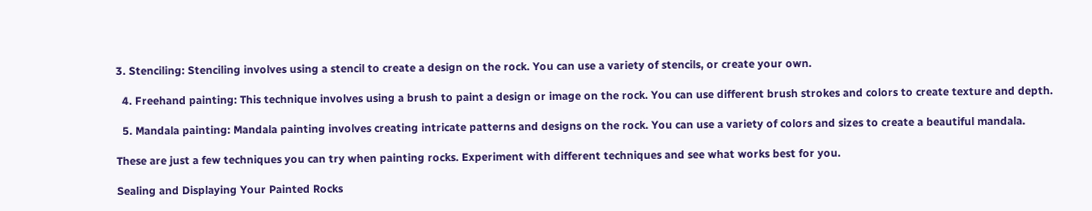3. Stenciling: Stenciling involves using a stencil to create a design on the rock. You can use a variety of stencils, or create your own.

  4. Freehand painting: This technique involves using a brush to paint a design or image on the rock. You can use different brush strokes and colors to create texture and depth.

  5. Mandala painting: Mandala painting involves creating intricate patterns and designs on the rock. You can use a variety of colors and sizes to create a beautiful mandala.

These are just a few techniques you can try when painting rocks. Experiment with different techniques and see what works best for you.

Sealing and Displaying Your Painted Rocks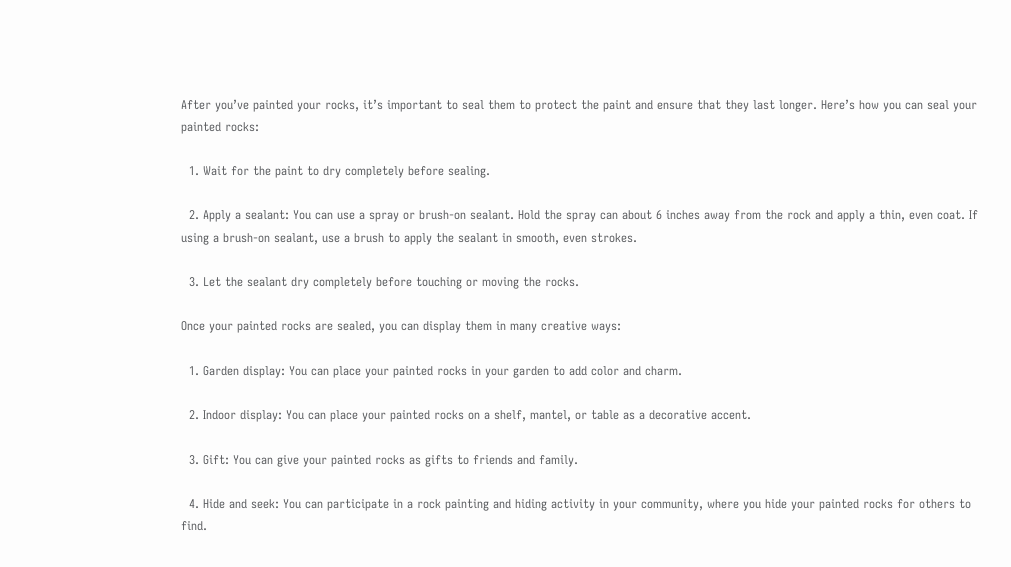After you’ve painted your rocks, it’s important to seal them to protect the paint and ensure that they last longer. Here’s how you can seal your painted rocks:

  1. Wait for the paint to dry completely before sealing.

  2. Apply a sealant: You can use a spray or brush-on sealant. Hold the spray can about 6 inches away from the rock and apply a thin, even coat. If using a brush-on sealant, use a brush to apply the sealant in smooth, even strokes.

  3. Let the sealant dry completely before touching or moving the rocks.

Once your painted rocks are sealed, you can display them in many creative ways:

  1. Garden display: You can place your painted rocks in your garden to add color and charm.

  2. Indoor display: You can place your painted rocks on a shelf, mantel, or table as a decorative accent.

  3. Gift: You can give your painted rocks as gifts to friends and family.

  4. Hide and seek: You can participate in a rock painting and hiding activity in your community, where you hide your painted rocks for others to find.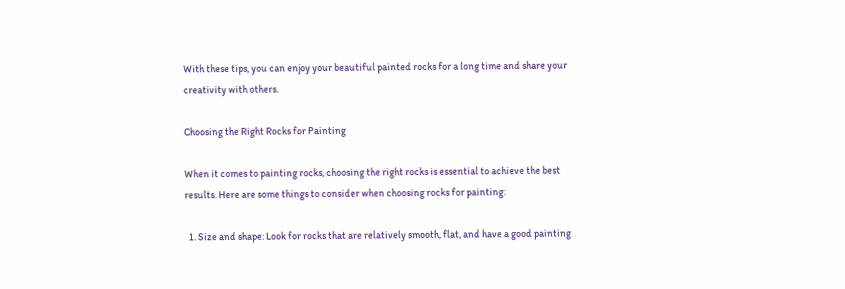With these tips, you can enjoy your beautiful painted rocks for a long time and share your creativity with others.

Choosing the Right Rocks for Painting

When it comes to painting rocks, choosing the right rocks is essential to achieve the best results. Here are some things to consider when choosing rocks for painting:

  1. Size and shape: Look for rocks that are relatively smooth, flat, and have a good painting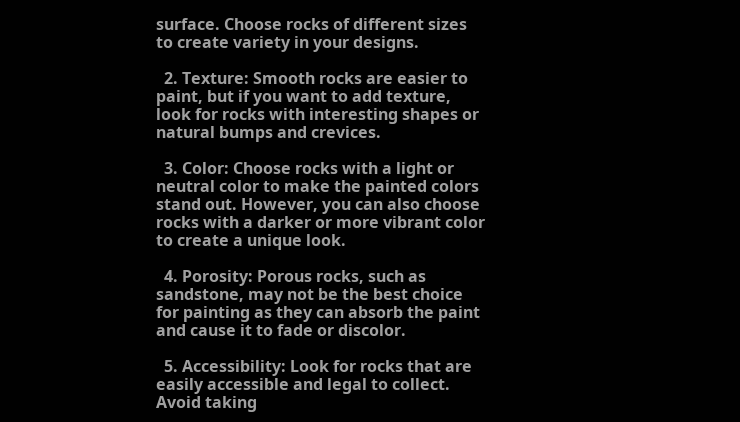surface. Choose rocks of different sizes to create variety in your designs.

  2. Texture: Smooth rocks are easier to paint, but if you want to add texture, look for rocks with interesting shapes or natural bumps and crevices.

  3. Color: Choose rocks with a light or neutral color to make the painted colors stand out. However, you can also choose rocks with a darker or more vibrant color to create a unique look.

  4. Porosity: Porous rocks, such as sandstone, may not be the best choice for painting as they can absorb the paint and cause it to fade or discolor.

  5. Accessibility: Look for rocks that are easily accessible and legal to collect. Avoid taking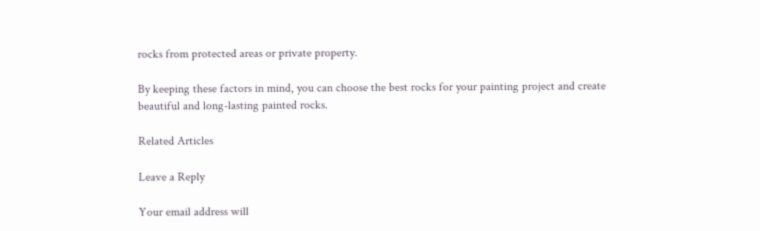rocks from protected areas or private property.

By keeping these factors in mind, you can choose the best rocks for your painting project and create beautiful and long-lasting painted rocks.

Related Articles

Leave a Reply

Your email address will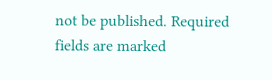not be published. Required fields are marked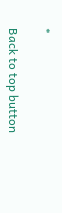*

Back to top button